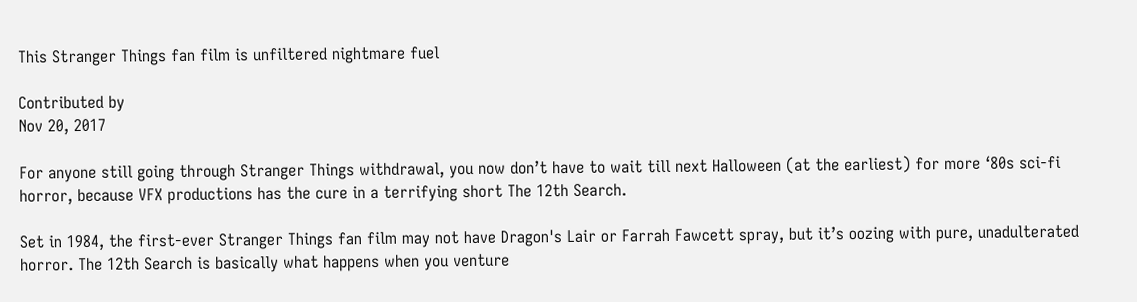This Stranger Things fan film is unfiltered nightmare fuel

Contributed by
Nov 20, 2017

For anyone still going through Stranger Things withdrawal, you now don’t have to wait till next Halloween (at the earliest) for more ‘80s sci-fi horror, because VFX productions has the cure in a terrifying short The 12th Search.

Set in 1984, the first-ever Stranger Things fan film may not have Dragon's Lair or Farrah Fawcett spray, but it’s oozing with pure, unadulterated horror. The 12th Search is basically what happens when you venture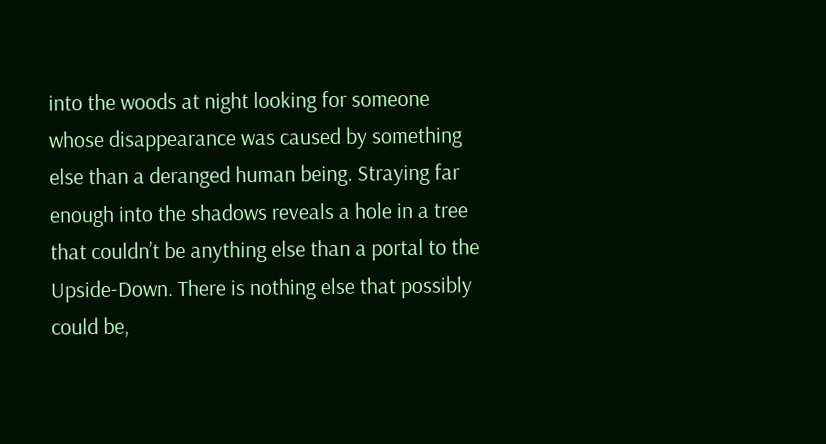into the woods at night looking for someone whose disappearance was caused by something else than a deranged human being. Straying far enough into the shadows reveals a hole in a tree that couldn’t be anything else than a portal to the Upside-Down. There is nothing else that possibly could be,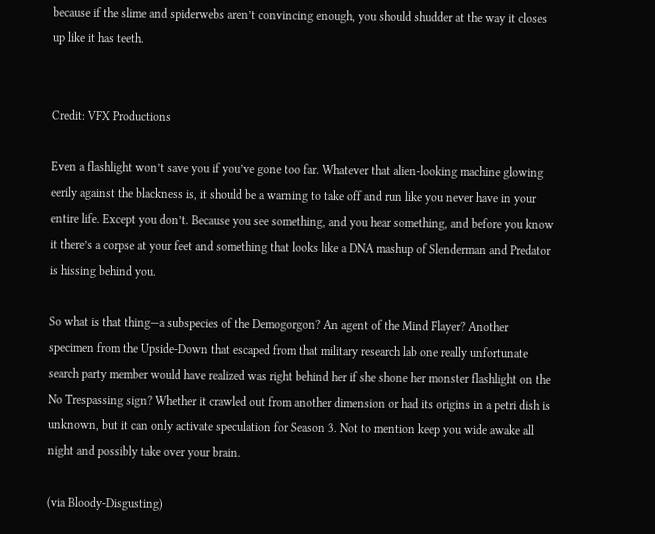because if the slime and spiderwebs aren’t convincing enough, you should shudder at the way it closes up like it has teeth.


Credit: VFX Productions

Even a flashlight won’t save you if you’ve gone too far. Whatever that alien-looking machine glowing eerily against the blackness is, it should be a warning to take off and run like you never have in your entire life. Except you don’t. Because you see something, and you hear something, and before you know it there’s a corpse at your feet and something that looks like a DNA mashup of Slenderman and Predator is hissing behind you.

So what is that thing—a subspecies of the Demogorgon? An agent of the Mind Flayer? Another specimen from the Upside-Down that escaped from that military research lab one really unfortunate search party member would have realized was right behind her if she shone her monster flashlight on the No Trespassing sign? Whether it crawled out from another dimension or had its origins in a petri dish is unknown, but it can only activate speculation for Season 3. Not to mention keep you wide awake all night and possibly take over your brain.

(via Bloody-Disgusting)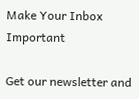Make Your Inbox Important

Get our newsletter and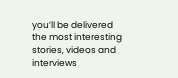you’ll be delivered the most interesting stories, videos and interviews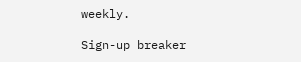weekly.

Sign-up breaker